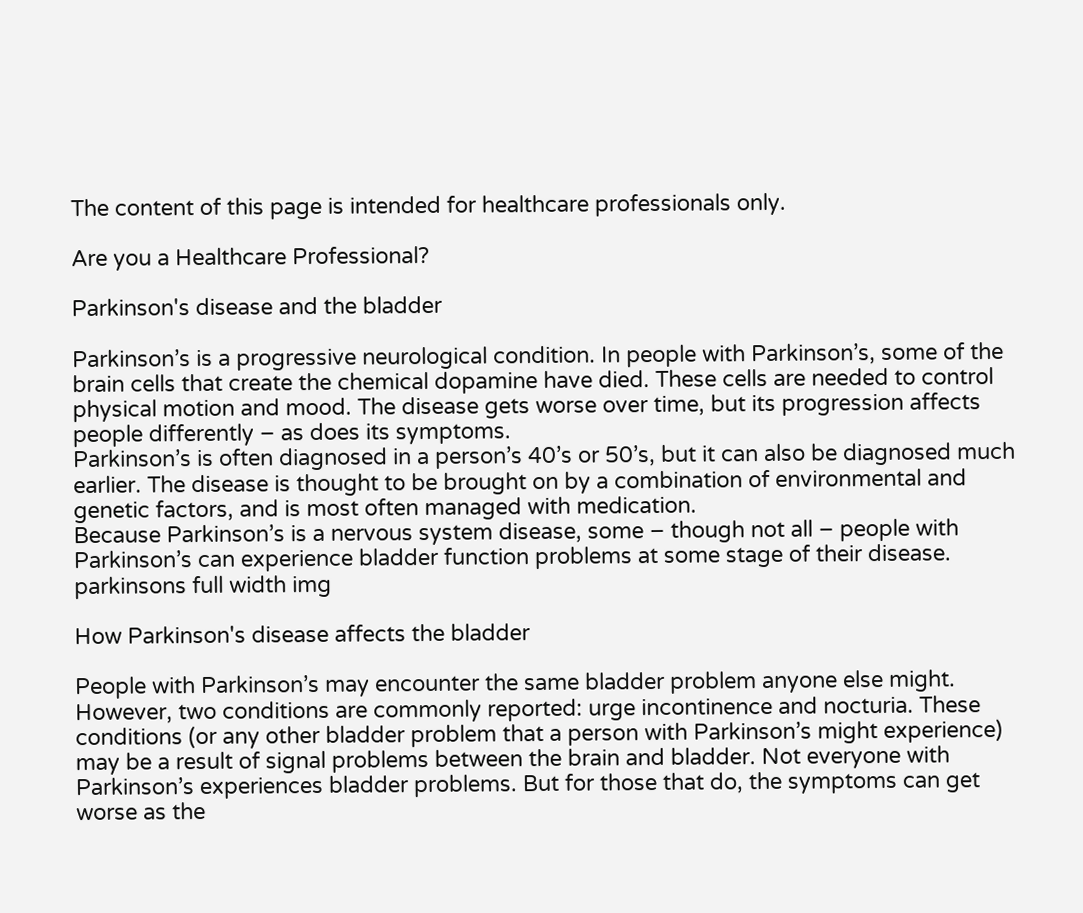The content of this page is intended for healthcare professionals only.

Are you a Healthcare Professional?

Parkinson's disease and the bladder

Parkinson’s is a progressive neurological condition. In people with Parkinson’s, some of the brain cells that create the chemical dopamine have died. These cells are needed to control physical motion and mood. The disease gets worse over time, but its progression affects people differently – as does its symptoms.
Parkinson’s is often diagnosed in a person’s 40’s or 50’s, but it can also be diagnosed much earlier. The disease is thought to be brought on by a combination of environmental and genetic factors, and is most often managed with medication.
Because Parkinson’s is a nervous system disease, some – though not all – people with Parkinson’s can experience bladder function problems at some stage of their disease.
parkinsons full width img

How Parkinson's disease affects the bladder

People with Parkinson’s may encounter the same bladder problem anyone else might. However, two conditions are commonly reported: urge incontinence and nocturia. These conditions (or any other bladder problem that a person with Parkinson’s might experience) may be a result of signal problems between the brain and bladder. Not everyone with Parkinson’s experiences bladder problems. But for those that do, the symptoms can get worse as the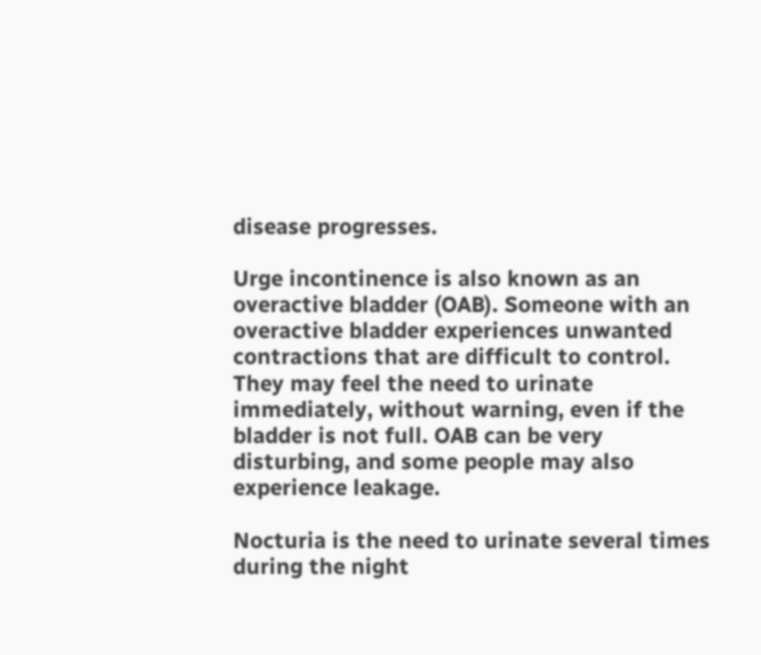disease progresses.

Urge incontinence is also known as an overactive bladder (OAB). Someone with an overactive bladder experiences unwanted contractions that are difficult to control. They may feel the need to urinate immediately, without warning, even if the bladder is not full. OAB can be very disturbing, and some people may also experience leakage.

Nocturia is the need to urinate several times during the night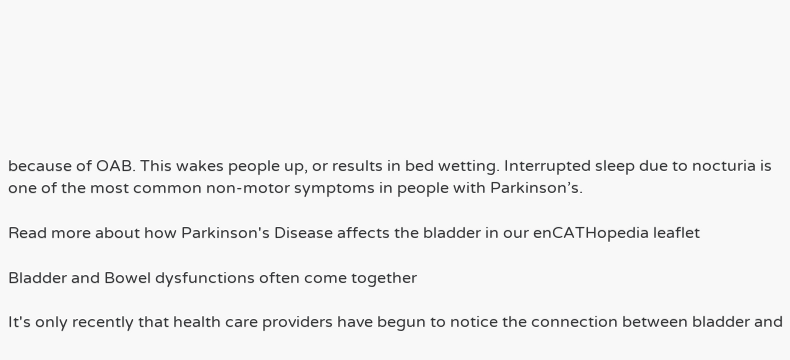because of OAB. This wakes people up, or results in bed wetting. Interrupted sleep due to nocturia is one of the most common non-motor symptoms in people with Parkinson’s.

Read more about how Parkinson's Disease affects the bladder in our enCATHopedia leaflet

Bladder and Bowel dysfunctions often come together

It's only recently that health care providers have begun to notice the connection between bladder and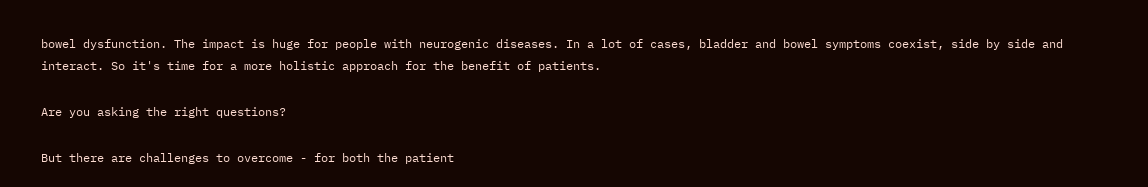bowel dysfunction. The impact is huge for people with neurogenic diseases. In a lot of cases, bladder and bowel symptoms coexist, side by side and interact. So it's time for a more holistic approach for the benefit of patients.

Are you asking the right questions?

But there are challenges to overcome - for both the patient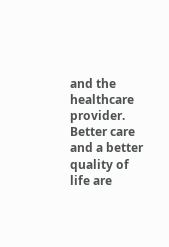and the healthcare provider. Better care and a better quality of life are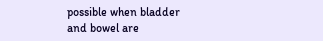possible when bladder and bowel are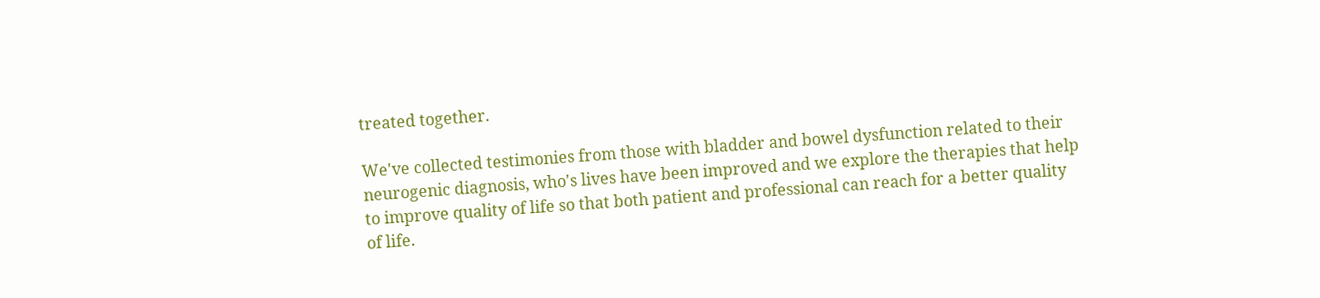treated together.

We've collected testimonies from those with bladder and bowel dysfunction related to their neurogenic diagnosis, who's lives have been improved and we explore the therapies that help to improve quality of life so that both patient and professional can reach for a better quality of life.